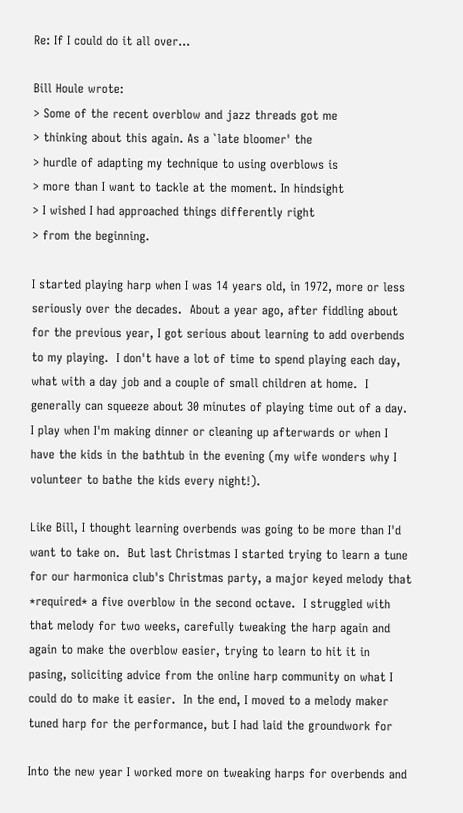Re: If I could do it all over...

Bill Houle wrote:
> Some of the recent overblow and jazz threads got me
> thinking about this again. As a `late bloomer' the
> hurdle of adapting my technique to using overblows is
> more than I want to tackle at the moment. In hindsight
> I wished I had approached things differently right
> from the beginning.

I started playing harp when I was 14 years old, in 1972, more or less
seriously over the decades.  About a year ago, after fiddling about
for the previous year, I got serious about learning to add overbends
to my playing.  I don't have a lot of time to spend playing each day,
what with a day job and a couple of small children at home.  I
generally can squeeze about 30 minutes of playing time out of a day.
I play when I'm making dinner or cleaning up afterwards or when I
have the kids in the bathtub in the evening (my wife wonders why I
volunteer to bathe the kids every night!).

Like Bill, I thought learning overbends was going to be more than I'd
want to take on.  But last Christmas I started trying to learn a tune
for our harmonica club's Christmas party, a major keyed melody that
*required* a five overblow in the second octave.  I struggled with
that melody for two weeks, carefully tweaking the harp again and
again to make the overblow easier, trying to learn to hit it in
pasing, soliciting advice from the online harp community on what I
could do to make it easier.  In the end, I moved to a melody maker
tuned harp for the performance, but I had laid the groundwork for

Into the new year I worked more on tweaking harps for overbends and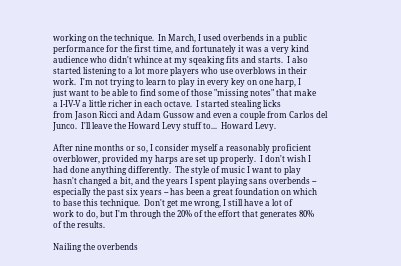working on the technique.  In March, I used overbends in a public
performance for the first time, and fortunately it was a very kind
audience who didn't whince at my sqeaking fits and starts.  I also
started listening to a lot more players who use overblows in their
work.  I'm not trying to learn to play in every key on one harp, I
just want to be able to find some of those "missing notes" that make
a I-IV-V a little richer in each octave.  I started stealing licks
from Jason Ricci and Adam Gussow and even a couple from Carlos del
Junco.  I'll leave the Howard Levy stuff to...  Howard Levy.

After nine months or so, I consider myself a reasonably proficient
overblower, provided my harps are set up properly.  I don't wish I
had done anything differently.  The style of music I want to play
hasn't changed a bit, and the years I spent playing sans overbends --
especially the past six years -- has been a great foundation on which
to base this technique.  Don't get me wrong, I still have a lot of
work to do, but I'm through the 20% of the effort that generates 80%
of the results.

Nailing the overbends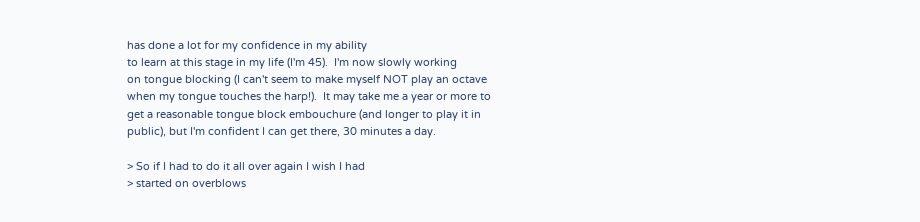has done a lot for my confidence in my ability
to learn at this stage in my life (I'm 45).  I'm now slowly working
on tongue blocking (I can't seem to make myself NOT play an octave
when my tongue touches the harp!).  It may take me a year or more to
get a reasonable tongue block embouchure (and longer to play it in
public), but I'm confident I can get there, 30 minutes a day.

> So if I had to do it all over again I wish I had
> started on overblows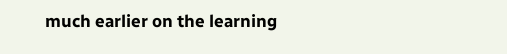much earlier on the learning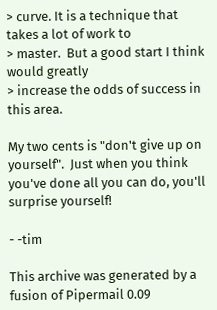> curve. It is a technique that takes a lot of work to
> master.  But a good start I think would greatly
> increase the odds of success in this area.

My two cents is "don't give up on yourself".  Just when you think
you've done all you can do, you'll surprise yourself!

- -tim

This archive was generated by a fusion of Pipermail 0.09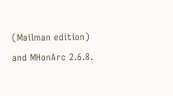(Mailman edition) and MHonArc 2.6.8.